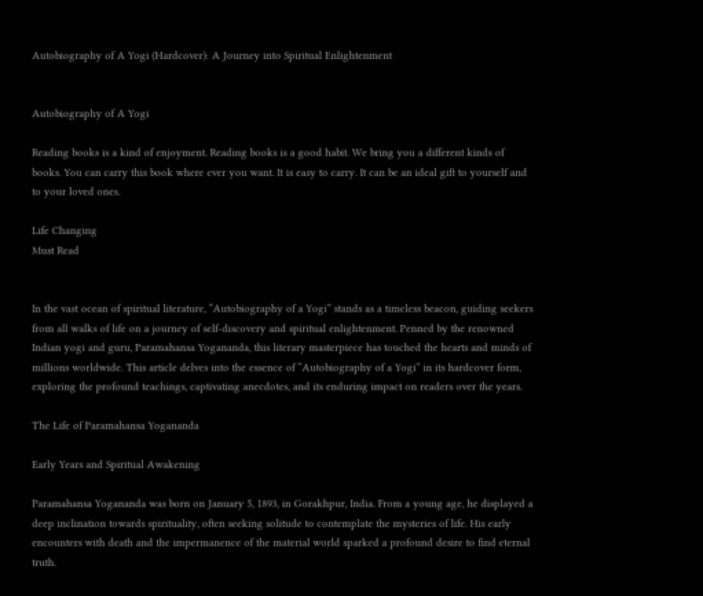Autobiography of A Yogi (Hardcover): A Journey into Spiritual Enlightenment


Autobiography of A Yogi

Reading books is a kind of enjoyment. Reading books is a good habit. We bring you a different kinds of books. You can carry this book where ever you want. It is easy to carry. It can be an ideal gift to yourself and to your loved ones.

Life Changing
Must Read


In the vast ocean of spiritual literature, “Autobiography of a Yogi” stands as a timeless beacon, guiding seekers from all walks of life on a journey of self-discovery and spiritual enlightenment. Penned by the renowned Indian yogi and guru, Paramahansa Yogananda, this literary masterpiece has touched the hearts and minds of millions worldwide. This article delves into the essence of “Autobiography of a Yogi” in its hardcover form, exploring the profound teachings, captivating anecdotes, and its enduring impact on readers over the years.

The Life of Paramahansa Yogananda

Early Years and Spiritual Awakening

Paramahansa Yogananda was born on January 5, 1893, in Gorakhpur, India. From a young age, he displayed a deep inclination towards spirituality, often seeking solitude to contemplate the mysteries of life. His early encounters with death and the impermanence of the material world sparked a profound desire to find eternal truth.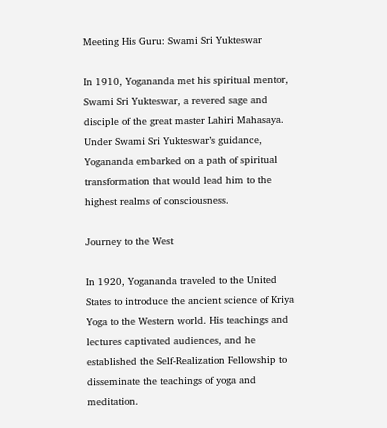Meeting His Guru: Swami Sri Yukteswar

In 1910, Yogananda met his spiritual mentor, Swami Sri Yukteswar, a revered sage and disciple of the great master Lahiri Mahasaya. Under Swami Sri Yukteswar’s guidance, Yogananda embarked on a path of spiritual transformation that would lead him to the highest realms of consciousness.

Journey to the West

In 1920, Yogananda traveled to the United States to introduce the ancient science of Kriya Yoga to the Western world. His teachings and lectures captivated audiences, and he established the Self-Realization Fellowship to disseminate the teachings of yoga and meditation.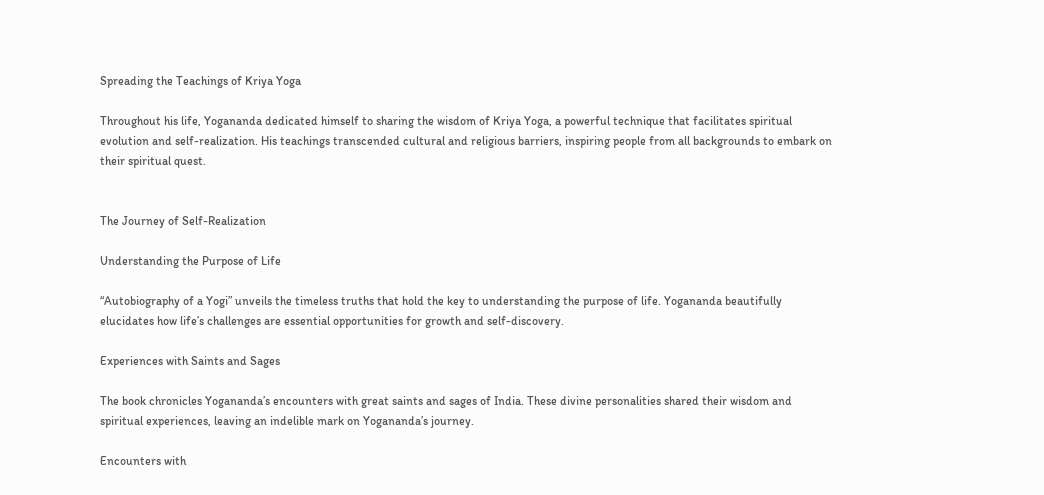Spreading the Teachings of Kriya Yoga

Throughout his life, Yogananda dedicated himself to sharing the wisdom of Kriya Yoga, a powerful technique that facilitates spiritual evolution and self-realization. His teachings transcended cultural and religious barriers, inspiring people from all backgrounds to embark on their spiritual quest.


The Journey of Self-Realization

Understanding the Purpose of Life

“Autobiography of a Yogi” unveils the timeless truths that hold the key to understanding the purpose of life. Yogananda beautifully elucidates how life’s challenges are essential opportunities for growth and self-discovery.

Experiences with Saints and Sages

The book chronicles Yogananda’s encounters with great saints and sages of India. These divine personalities shared their wisdom and spiritual experiences, leaving an indelible mark on Yogananda’s journey.

Encounters with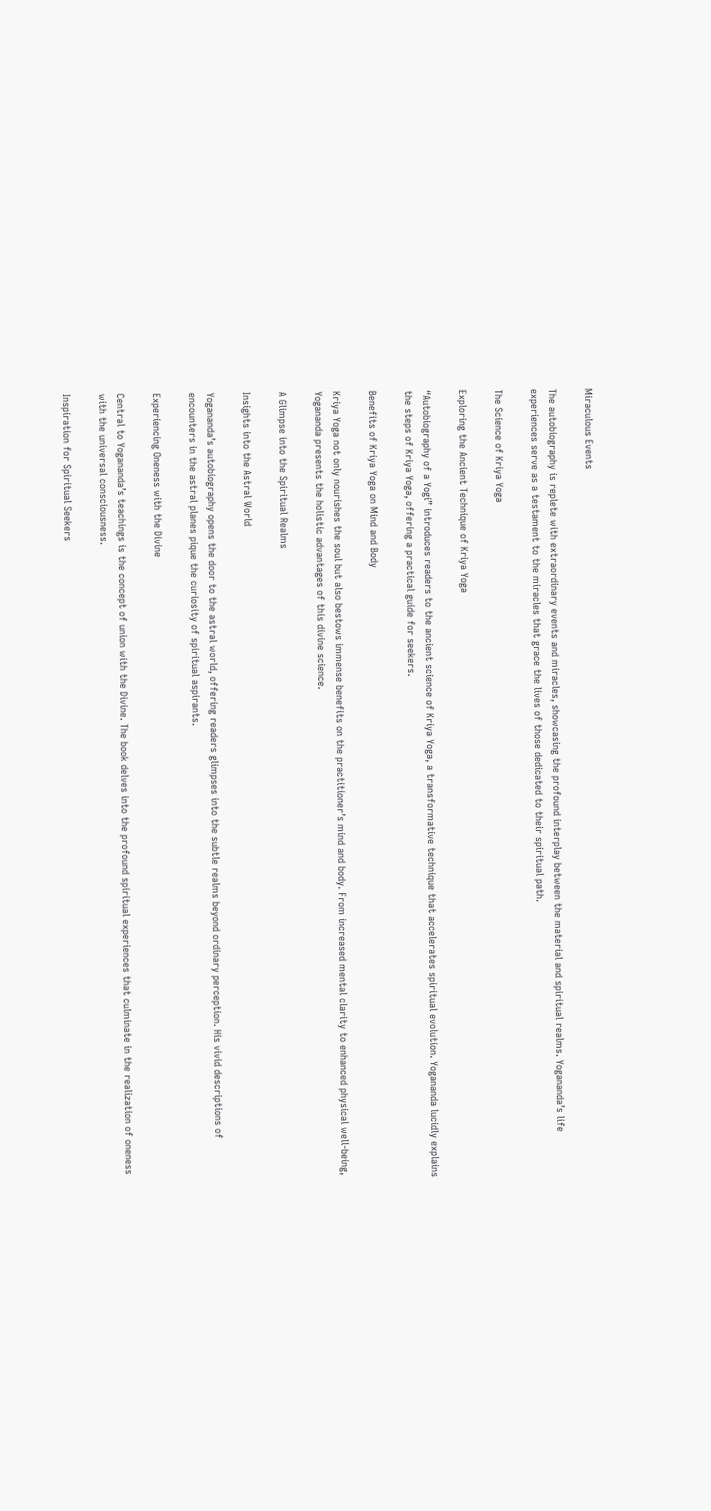Miraculous Events

The autobiography is replete with extraordinary events and miracles, showcasing the profound interplay between the material and spiritual realms. Yogananda’s life experiences serve as a testament to the miracles that grace the lives of those dedicated to their spiritual path.

The Science of Kriya Yoga

Exploring the Ancient Technique of Kriya Yoga

“Autobiography of a Yogi” introduces readers to the ancient science of Kriya Yoga, a transformative technique that accelerates spiritual evolution. Yogananda lucidly explains the steps of Kriya Yoga, offering a practical guide for seekers.

Benefits of Kriya Yoga on Mind and Body

Kriya Yoga not only nourishes the soul but also bestows immense benefits on the practitioner’s mind and body. From increased mental clarity to enhanced physical well-being, Yogananda presents the holistic advantages of this divine science.

A Glimpse into the Spiritual Realms

Insights into the Astral World

Yogananda’s autobiography opens the door to the astral world, offering readers glimpses into the subtle realms beyond ordinary perception. His vivid descriptions of encounters in the astral planes pique the curiosity of spiritual aspirants.

Experiencing Oneness with the Divine

Central to Yogananda’s teachings is the concept of union with the Divine. The book delves into the profound spiritual experiences that culminate in the realization of oneness with the universal consciousness.

Inspiration for Spiritual Seekers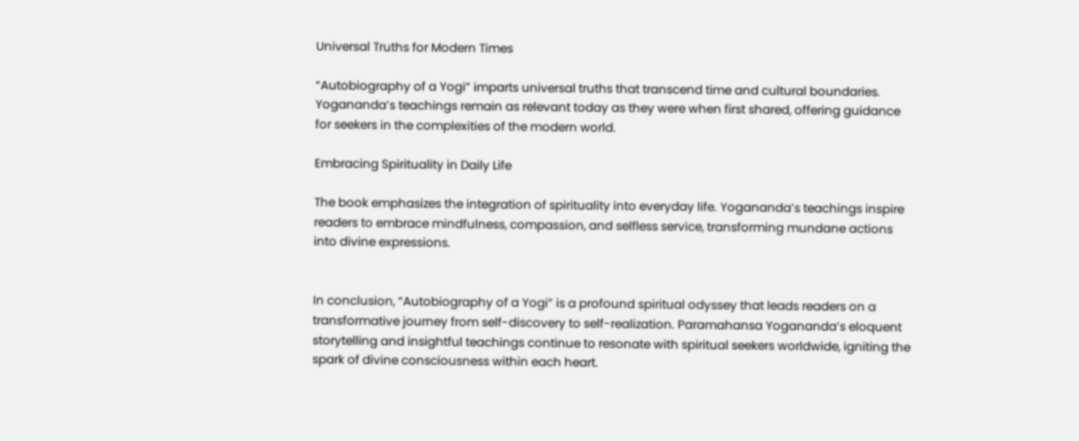Universal Truths for Modern Times

“Autobiography of a Yogi” imparts universal truths that transcend time and cultural boundaries. Yogananda’s teachings remain as relevant today as they were when first shared, offering guidance for seekers in the complexities of the modern world.

Embracing Spirituality in Daily Life

The book emphasizes the integration of spirituality into everyday life. Yogananda’s teachings inspire readers to embrace mindfulness, compassion, and selfless service, transforming mundane actions into divine expressions.


In conclusion, “Autobiography of a Yogi” is a profound spiritual odyssey that leads readers on a transformative journey from self-discovery to self-realization. Paramahansa Yogananda’s eloquent storytelling and insightful teachings continue to resonate with spiritual seekers worldwide, igniting the spark of divine consciousness within each heart.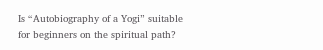Is “Autobiography of a Yogi” suitable for beginners on the spiritual path?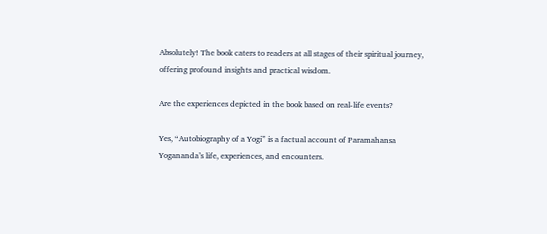Absolutely! The book caters to readers at all stages of their spiritual journey, offering profound insights and practical wisdom.

Are the experiences depicted in the book based on real-life events?

Yes, “Autobiography of a Yogi” is a factual account of Paramahansa Yogananda’s life, experiences, and encounters.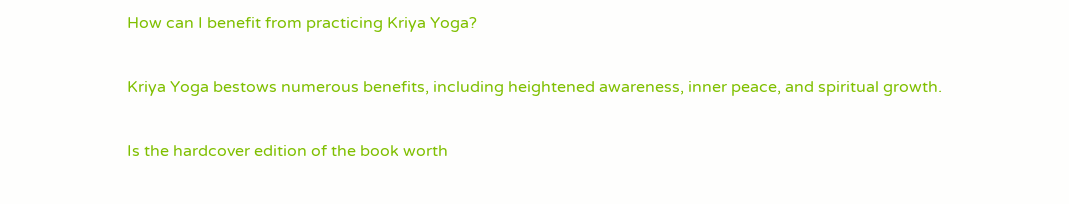How can I benefit from practicing Kriya Yoga?

Kriya Yoga bestows numerous benefits, including heightened awareness, inner peace, and spiritual growth.

Is the hardcover edition of the book worth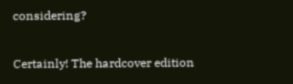considering?

Certainly! The hardcover edition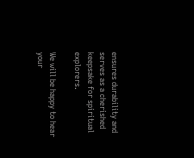ensures durability and serves as a cherished keepsake for spiritual explorers.

We will be happy to hear your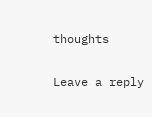thoughts

Leave a reply